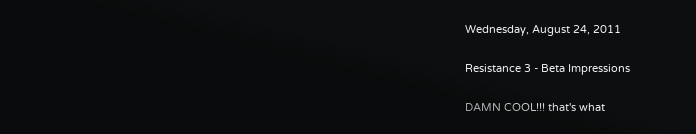Wednesday, August 24, 2011

Resistance 3 - Beta Impressions

DAMN COOL!!! that's what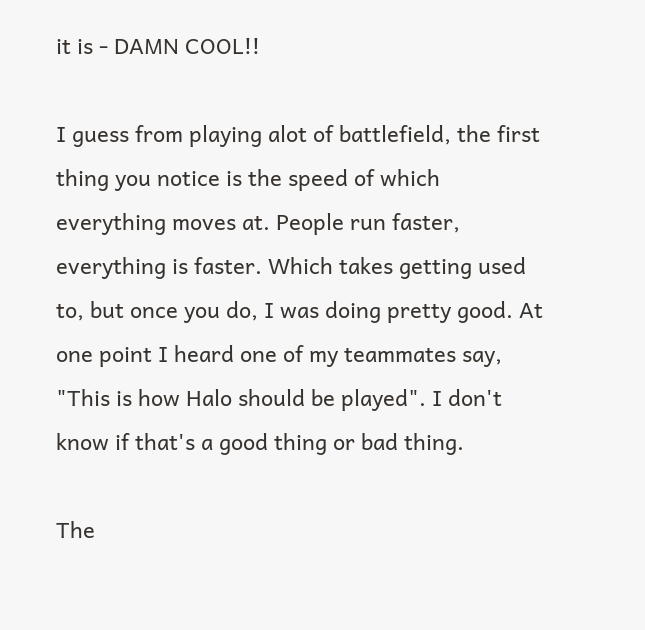it is - DAMN COOL!!

I guess from playing alot of battlefield, the first thing you notice is the speed of which everything moves at. People run faster, everything is faster. Which takes getting used to, but once you do, I was doing pretty good. At one point I heard one of my teammates say, "This is how Halo should be played". I don't know if that's a good thing or bad thing.

The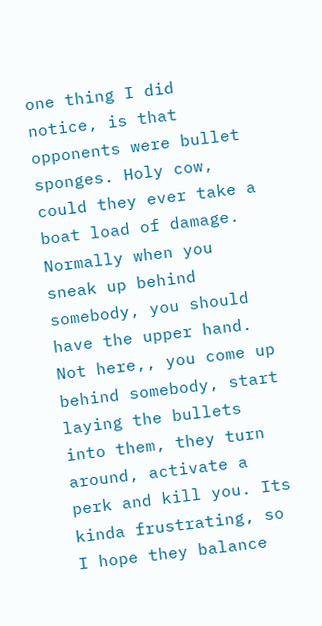one thing I did notice, is that opponents were bullet sponges. Holy cow, could they ever take a boat load of damage. Normally when you sneak up behind somebody, you should have the upper hand. Not here,, you come up behind somebody, start laying the bullets into them, they turn around, activate a perk and kill you. Its kinda frustrating, so I hope they balance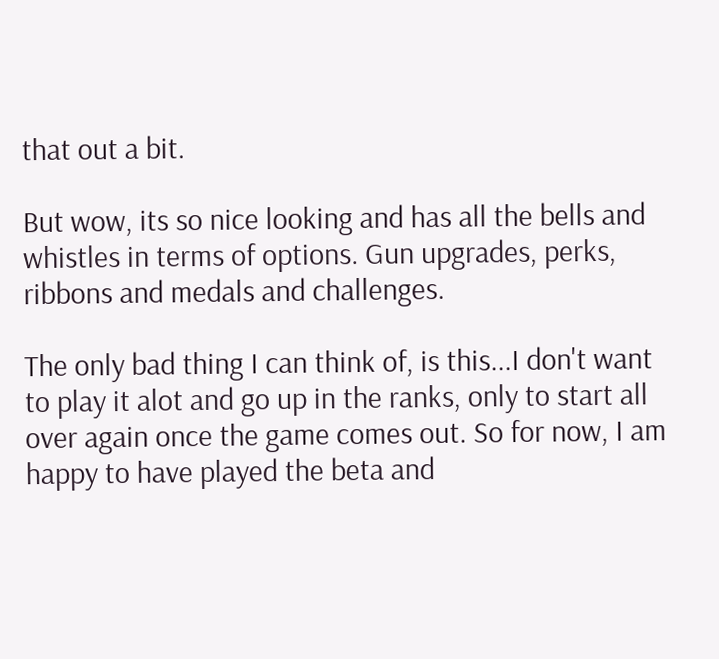that out a bit.

But wow, its so nice looking and has all the bells and whistles in terms of options. Gun upgrades, perks, ribbons and medals and challenges.

The only bad thing I can think of, is this...I don't want to play it alot and go up in the ranks, only to start all over again once the game comes out. So for now, I am happy to have played the beta and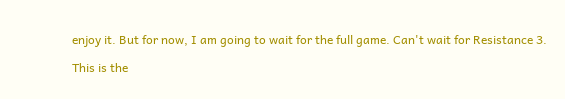enjoy it. But for now, I am going to wait for the full game. Can't wait for Resistance 3.

This is the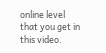online level that you get in this video.